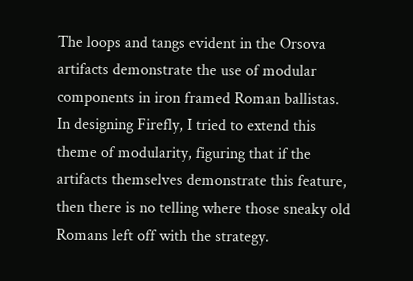The loops and tangs evident in the Orsova artifacts demonstrate the use of modular components in iron framed Roman ballistas.  In designing Firefly, I tried to extend this theme of modularity, figuring that if the artifacts themselves demonstrate this feature, then there is no telling where those sneaky old Romans left off with the strategy.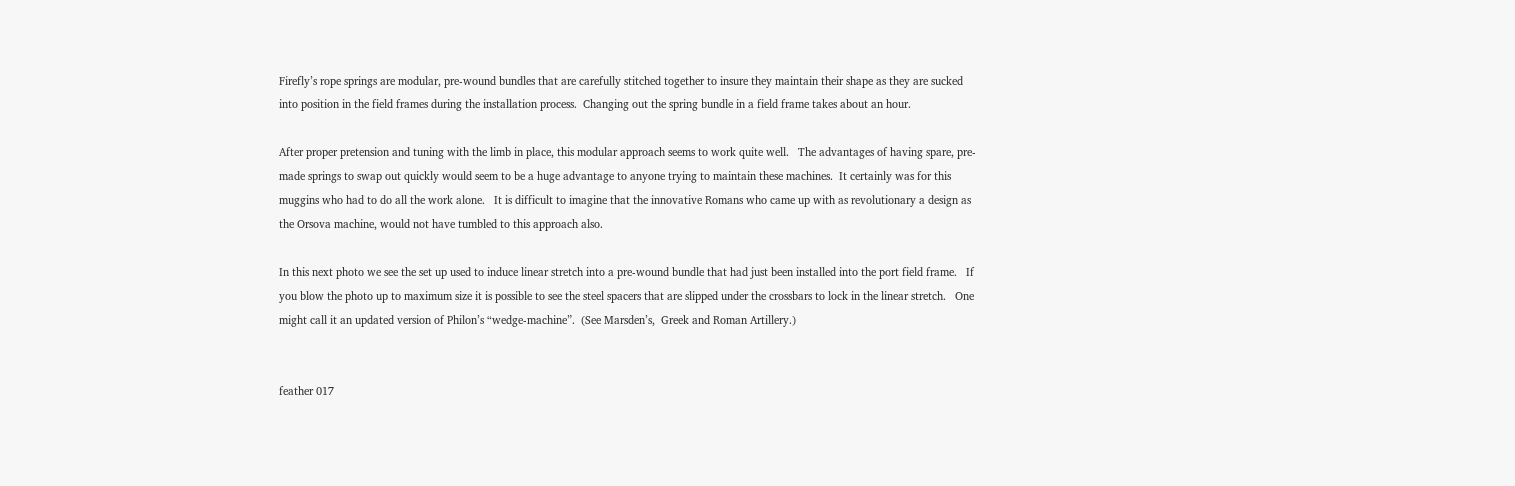Firefly’s rope springs are modular, pre-wound bundles that are carefully stitched together to insure they maintain their shape as they are sucked into position in the field frames during the installation process.  Changing out the spring bundle in a field frame takes about an hour.

After proper pretension and tuning with the limb in place, this modular approach seems to work quite well.   The advantages of having spare, pre-made springs to swap out quickly would seem to be a huge advantage to anyone trying to maintain these machines.  It certainly was for this muggins who had to do all the work alone.   It is difficult to imagine that the innovative Romans who came up with as revolutionary a design as the Orsova machine, would not have tumbled to this approach also.

In this next photo we see the set up used to induce linear stretch into a pre-wound bundle that had just been installed into the port field frame.   If you blow the photo up to maximum size it is possible to see the steel spacers that are slipped under the crossbars to lock in the linear stretch.   One might call it an updated version of Philon’s “wedge-machine”.  (See Marsden’s,  Greek and Roman Artillery.)


feather 017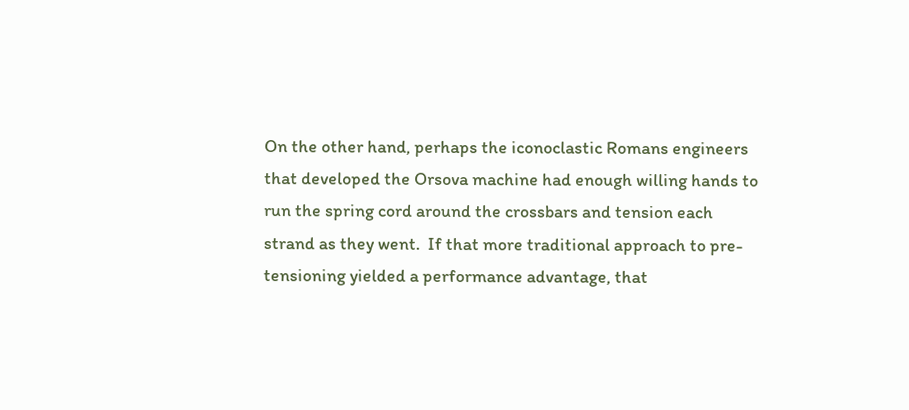On the other hand, perhaps the iconoclastic Romans engineers that developed the Orsova machine had enough willing hands to run the spring cord around the crossbars and tension each strand as they went.  If that more traditional approach to pre-tensioning yielded a performance advantage, that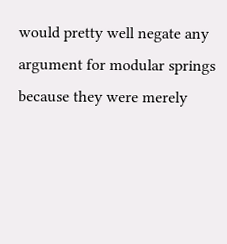would pretty well negate any argument for modular springs because they were merely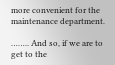more convenient for the maintenance department.

…….. And so, if we are to get to the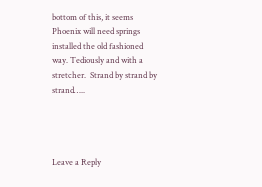bottom of this, it seems Phoenix will need springs installed the old fashioned way. Tediously and with a stretcher.  Strand by strand by strand…..




Leave a Reply